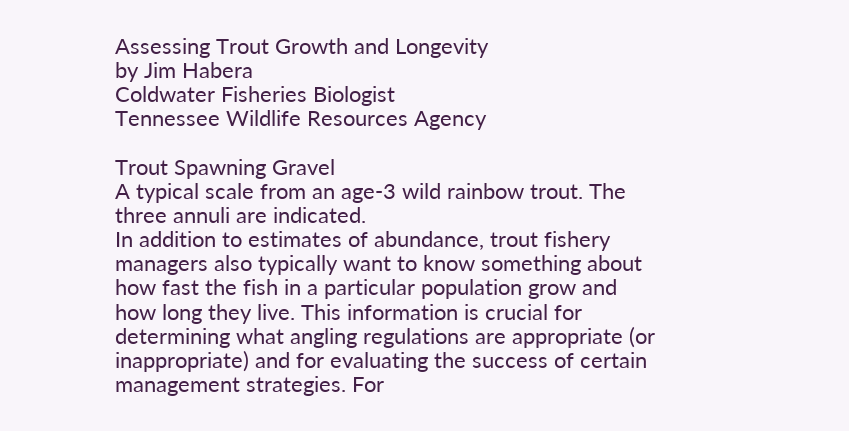Assessing Trout Growth and Longevity
by Jim Habera
Coldwater Fisheries Biologist
Tennessee Wildlife Resources Agency

Trout Spawning Gravel
A typical scale from an age-3 wild rainbow trout. The three annuli are indicated.
In addition to estimates of abundance, trout fishery managers also typically want to know something about how fast the fish in a particular population grow and how long they live. This information is crucial for determining what angling regulations are appropriate (or inappropriate) and for evaluating the success of certain management strategies. For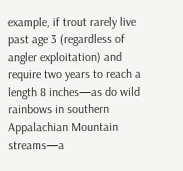example, if trout rarely live past age 3 (regardless of angler exploitation) and require two years to reach a length 8 inches—as do wild rainbows in southern Appalachian Mountain streams—a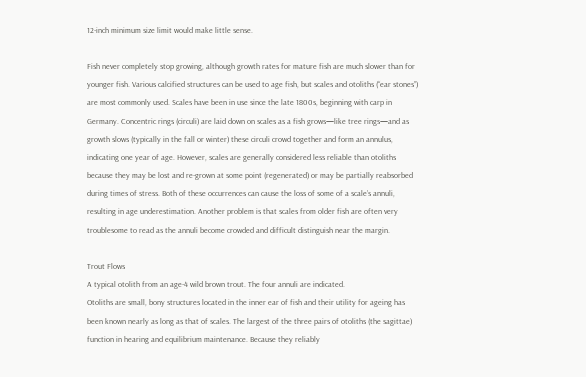12-inch minimum size limit would make little sense.

Fish never completely stop growing, although growth rates for mature fish are much slower than for younger fish. Various calcified structures can be used to age fish, but scales and otoliths (“ear stones”) are most commonly used. Scales have been in use since the late 1800s, beginning with carp in Germany. Concentric rings (circuli) are laid down on scales as a fish grows—like tree rings—and as growth slows (typically in the fall or winter) these circuli crowd together and form an annulus, indicating one year of age. However, scales are generally considered less reliable than otoliths because they may be lost and re-grown at some point (regenerated) or may be partially reabsorbed during times of stress. Both of these occurrences can cause the loss of some of a scale’s annuli, resulting in age underestimation. Another problem is that scales from older fish are often very troublesome to read as the annuli become crowded and difficult distinguish near the margin.

Trout Flows
A typical otolith from an age-4 wild brown trout. The four annuli are indicated.
Otoliths are small, bony structures located in the inner ear of fish and their utility for ageing has been known nearly as long as that of scales. The largest of the three pairs of otoliths (the sagittae) function in hearing and equilibrium maintenance. Because they reliably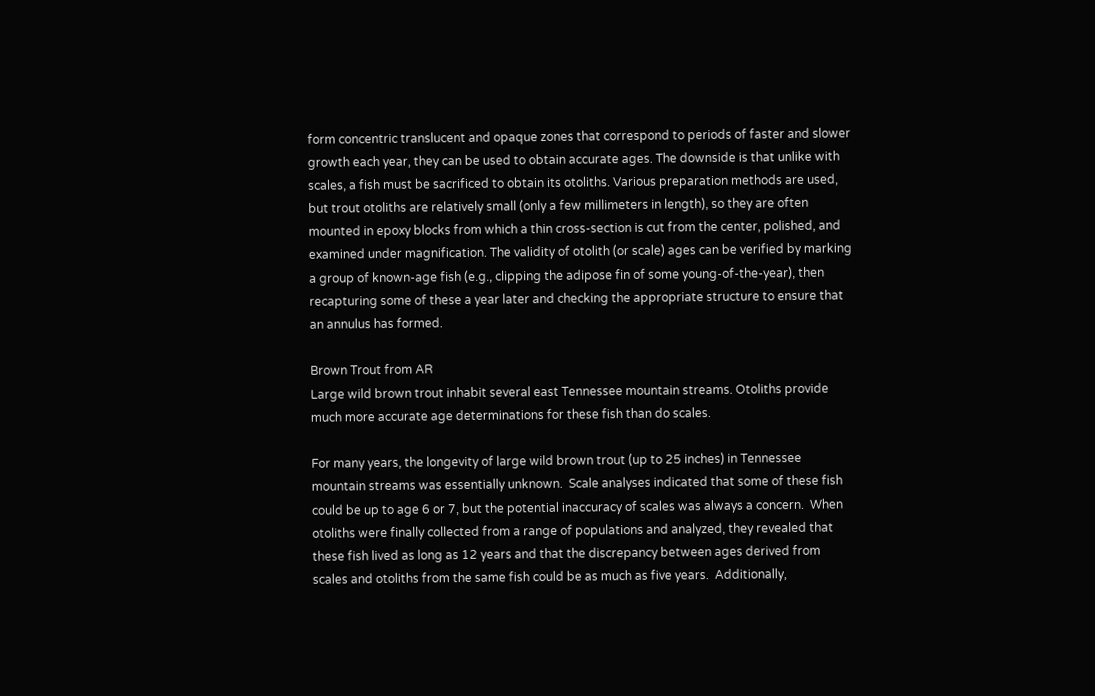form concentric translucent and opaque zones that correspond to periods of faster and slower growth each year, they can be used to obtain accurate ages. The downside is that unlike with scales, a fish must be sacrificed to obtain its otoliths. Various preparation methods are used, but trout otoliths are relatively small (only a few millimeters in length), so they are often mounted in epoxy blocks from which a thin cross-section is cut from the center, polished, and examined under magnification. The validity of otolith (or scale) ages can be verified by marking a group of known-age fish (e.g., clipping the adipose fin of some young-of-the-year), then recapturing some of these a year later and checking the appropriate structure to ensure that an annulus has formed.

Brown Trout from AR
Large wild brown trout inhabit several east Tennessee mountain streams. Otoliths provide much more accurate age determinations for these fish than do scales.

For many years, the longevity of large wild brown trout (up to 25 inches) in Tennessee mountain streams was essentially unknown.  Scale analyses indicated that some of these fish could be up to age 6 or 7, but the potential inaccuracy of scales was always a concern.  When otoliths were finally collected from a range of populations and analyzed, they revealed that these fish lived as long as 12 years and that the discrepancy between ages derived from scales and otoliths from the same fish could be as much as five years.  Additionally,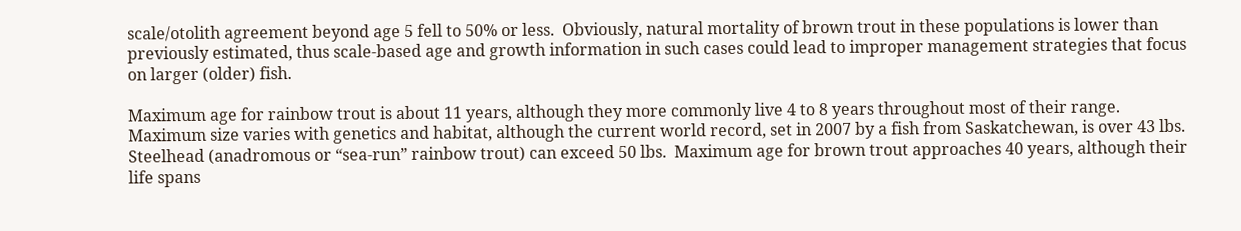scale/otolith agreement beyond age 5 fell to 50% or less.  Obviously, natural mortality of brown trout in these populations is lower than previously estimated, thus scale-based age and growth information in such cases could lead to improper management strategies that focus on larger (older) fish.

Maximum age for rainbow trout is about 11 years, although they more commonly live 4 to 8 years throughout most of their range.  Maximum size varies with genetics and habitat, although the current world record, set in 2007 by a fish from Saskatchewan, is over 43 lbs.  Steelhead (anadromous or “sea-run” rainbow trout) can exceed 50 lbs.  Maximum age for brown trout approaches 40 years, although their life spans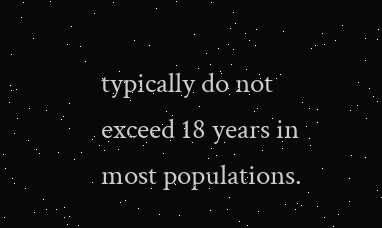typically do not exceed 18 years in most populations.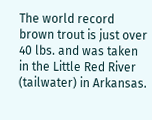The world record brown trout is just over 40 lbs. and was taken in the Little Red River (tailwater) in Arkansas.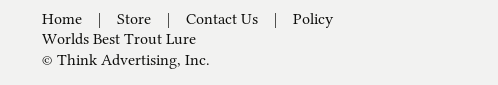Home    |    Store    |    Contact Us    |    Policy
Worlds Best Trout Lure
© Think Advertising, Inc.